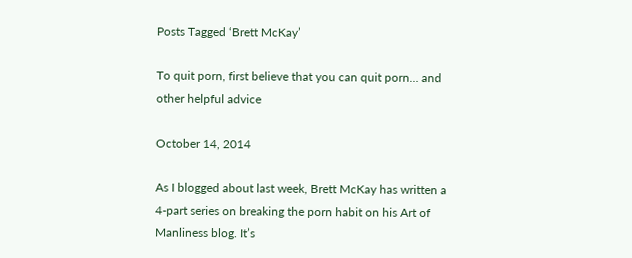Posts Tagged ‘Brett McKay’

To quit porn, first believe that you can quit porn… and other helpful advice

October 14, 2014

As I blogged about last week, Brett McKay has written a 4-part series on breaking the porn habit on his Art of Manliness blog. It’s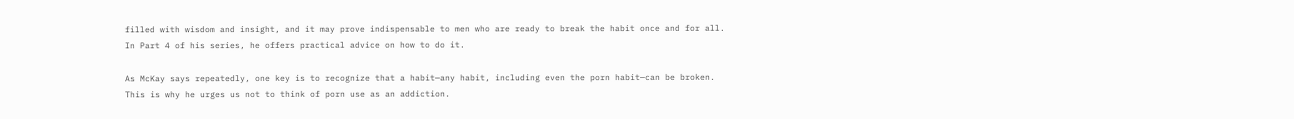filled with wisdom and insight, and it may prove indispensable to men who are ready to break the habit once and for all. In Part 4 of his series, he offers practical advice on how to do it.

As McKay says repeatedly, one key is to recognize that a habit—any habit, including even the porn habit—can be broken. This is why he urges us not to think of porn use as an addiction.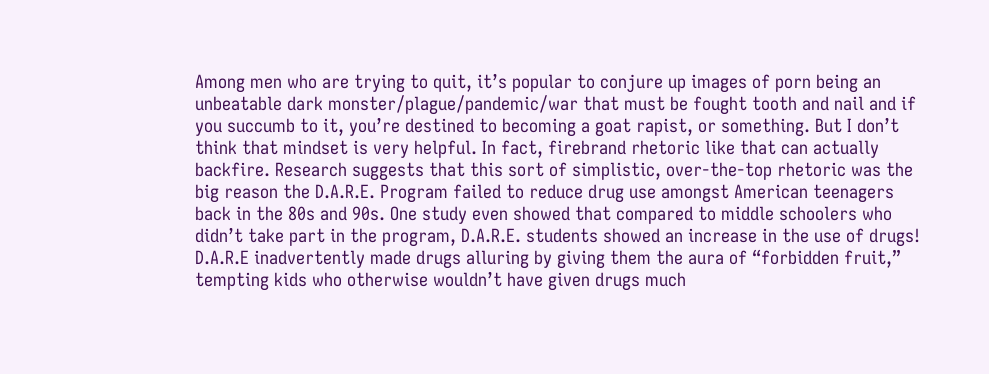Among men who are trying to quit, it’s popular to conjure up images of porn being an unbeatable dark monster/plague/pandemic/war that must be fought tooth and nail and if you succumb to it, you’re destined to becoming a goat rapist, or something. But I don’t think that mindset is very helpful. In fact, firebrand rhetoric like that can actually backfire. Research suggests that this sort of simplistic, over-the-top rhetoric was the big reason the D.A.R.E. Program failed to reduce drug use amongst American teenagers back in the 80s and 90s. One study even showed that compared to middle schoolers who didn’t take part in the program, D.A.R.E. students showed an increase in the use of drugs! D.A.R.E inadvertently made drugs alluring by giving them the aura of “forbidden fruit,” tempting kids who otherwise wouldn’t have given drugs much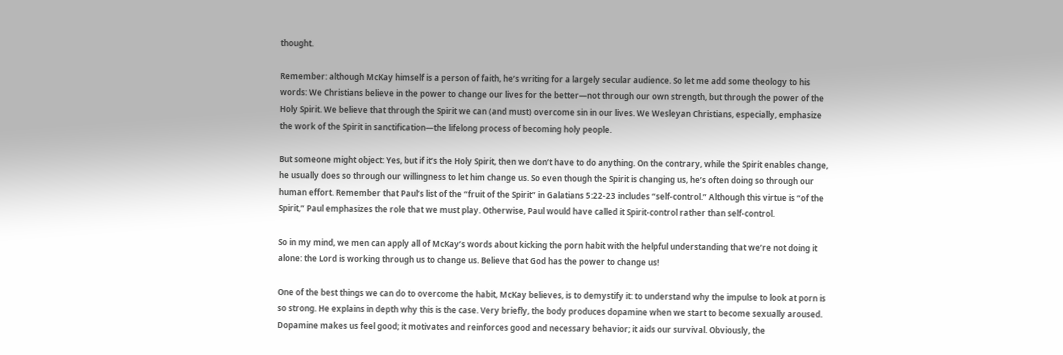thought.

Remember: although McKay himself is a person of faith, he’s writing for a largely secular audience. So let me add some theology to his words: We Christians believe in the power to change our lives for the better—not through our own strength, but through the power of the Holy Spirit. We believe that through the Spirit we can (and must) overcome sin in our lives. We Wesleyan Christians, especially, emphasize the work of the Spirit in sanctification—the lifelong process of becoming holy people.

But someone might object: Yes, but if it’s the Holy Spirit, then we don’t have to do anything. On the contrary, while the Spirit enables change, he usually does so through our willingness to let him change us. So even though the Spirit is changing us, he’s often doing so through our human effort. Remember that Paul’s list of the “fruit of the Spirit” in Galatians 5:22-23 includes “self-control.” Although this virtue is “of the Spirit,” Paul emphasizes the role that we must play. Otherwise, Paul would have called it Spirit-control rather than self-control.

So in my mind, we men can apply all of McKay’s words about kicking the porn habit with the helpful understanding that we’re not doing it alone: the Lord is working through us to change us. Believe that God has the power to change us!

One of the best things we can do to overcome the habit, McKay believes, is to demystify it: to understand why the impulse to look at porn is so strong. He explains in depth why this is the case. Very briefly, the body produces dopamine when we start to become sexually aroused. Dopamine makes us feel good; it motivates and reinforces good and necessary behavior; it aids our survival. Obviously, the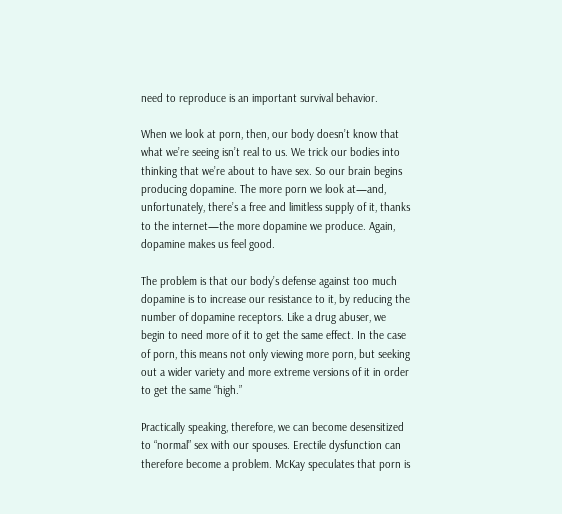need to reproduce is an important survival behavior.

When we look at porn, then, our body doesn’t know that what we’re seeing isn’t real to us. We trick our bodies into thinking that we’re about to have sex. So our brain begins producing dopamine. The more porn we look at—and, unfortunately, there’s a free and limitless supply of it, thanks to the internet—the more dopamine we produce. Again, dopamine makes us feel good.

The problem is that our body’s defense against too much dopamine is to increase our resistance to it, by reducing the number of dopamine receptors. Like a drug abuser, we begin to need more of it to get the same effect. In the case of porn, this means not only viewing more porn, but seeking out a wider variety and more extreme versions of it in order to get the same “high.”

Practically speaking, therefore, we can become desensitized to “normal” sex with our spouses. Erectile dysfunction can therefore become a problem. McKay speculates that porn is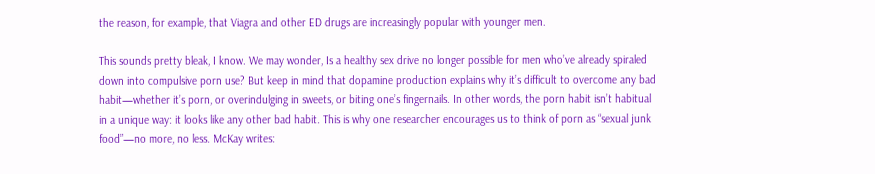the reason, for example, that Viagra and other ED drugs are increasingly popular with younger men.

This sounds pretty bleak, I know. We may wonder, Is a healthy sex drive no longer possible for men who’ve already spiraled down into compulsive porn use? But keep in mind that dopamine production explains why it’s difficult to overcome any bad habit—whether it’s porn, or overindulging in sweets, or biting one’s fingernails. In other words, the porn habit isn’t habitual in a unique way: it looks like any other bad habit. This is why one researcher encourages us to think of porn as “sexual junk food”—no more, no less. McKay writes: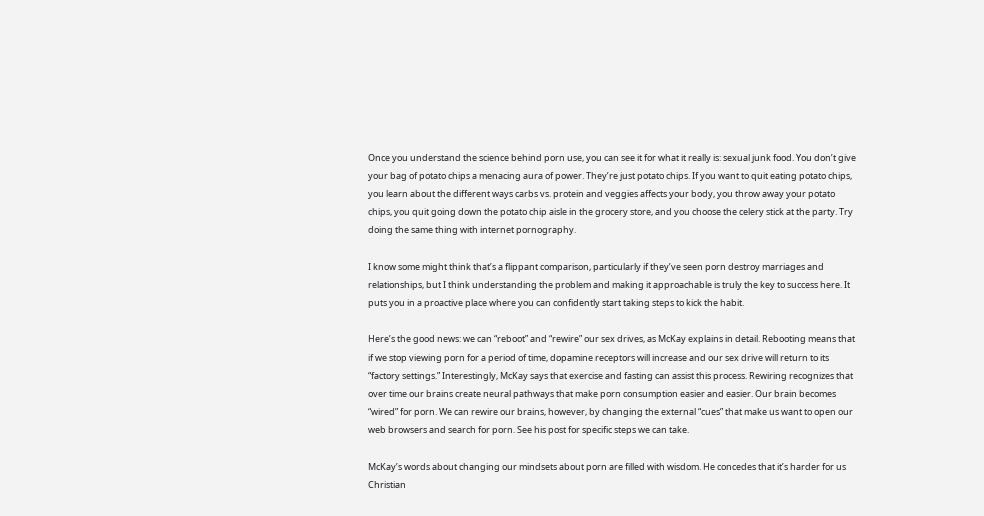Once you understand the science behind porn use, you can see it for what it really is: sexual junk food. You don’t give your bag of potato chips a menacing aura of power. They’re just potato chips. If you want to quit eating potato chips, you learn about the different ways carbs vs. protein and veggies affects your body, you throw away your potato chips, you quit going down the potato chip aisle in the grocery store, and you choose the celery stick at the party. Try doing the same thing with internet pornography.

I know some might think that’s a flippant comparison, particularly if they’ve seen porn destroy marriages and relationships, but I think understanding the problem and making it approachable is truly the key to success here. It puts you in a proactive place where you can confidently start taking steps to kick the habit.

Here’s the good news: we can “reboot” and “rewire” our sex drives, as McKay explains in detail. Rebooting means that if we stop viewing porn for a period of time, dopamine receptors will increase and our sex drive will return to its “factory settings.” Interestingly, McKay says that exercise and fasting can assist this process. Rewiring recognizes that over time our brains create neural pathways that make porn consumption easier and easier. Our brain becomes “wired” for porn. We can rewire our brains, however, by changing the external “cues” that make us want to open our web browsers and search for porn. See his post for specific steps we can take.

McKay’s words about changing our mindsets about porn are filled with wisdom. He concedes that it’s harder for us Christian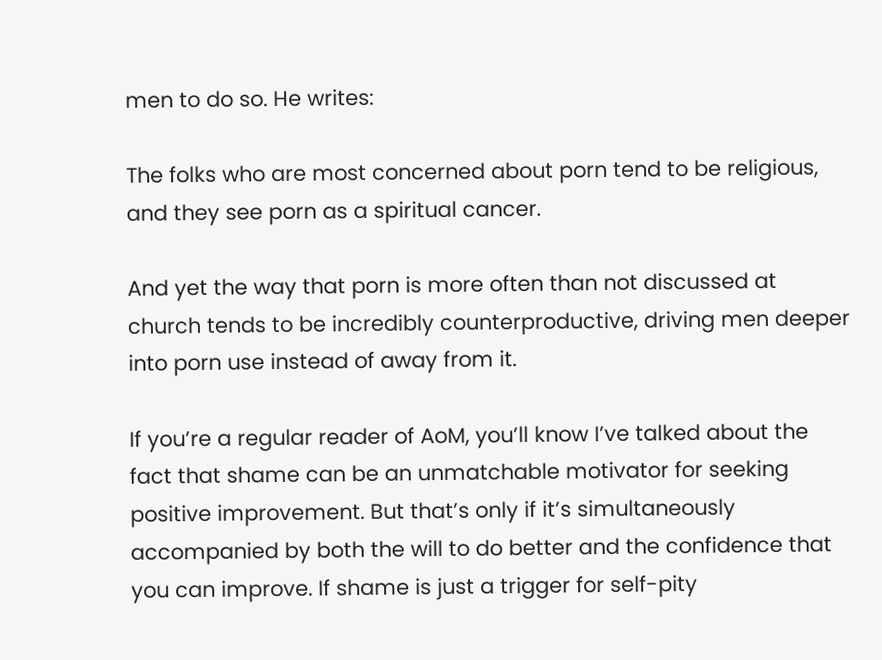men to do so. He writes:

The folks who are most concerned about porn tend to be religious, and they see porn as a spiritual cancer.

And yet the way that porn is more often than not discussed at church tends to be incredibly counterproductive, driving men deeper into porn use instead of away from it.

If you’re a regular reader of AoM, you’ll know I’ve talked about the fact that shame can be an unmatchable motivator for seeking positive improvement. But that’s only if it’s simultaneously accompanied by both the will to do better and the confidence that you can improve. If shame is just a trigger for self-pity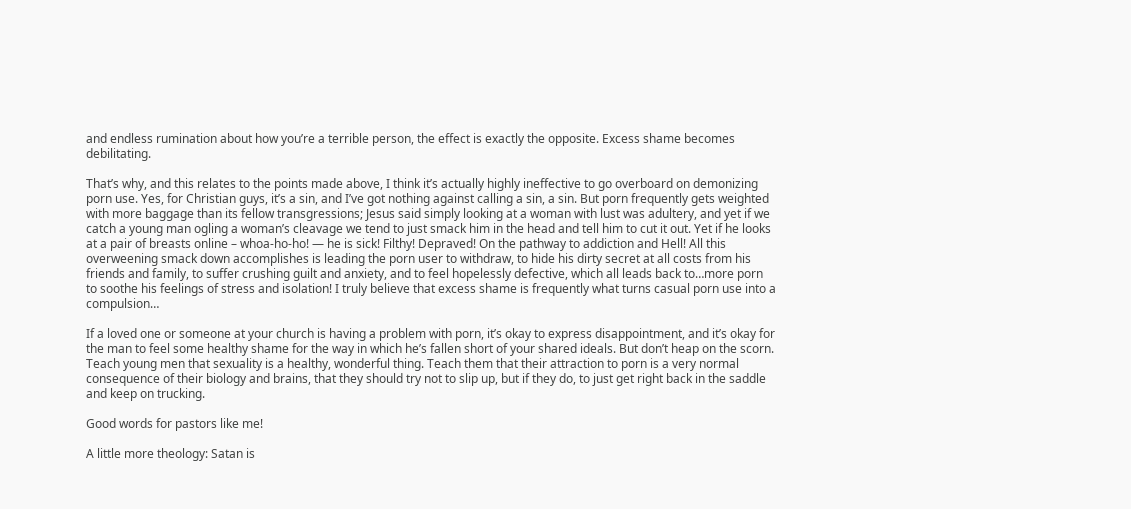and endless rumination about how you’re a terrible person, the effect is exactly the opposite. Excess shame becomes debilitating.

That’s why, and this relates to the points made above, I think it’s actually highly ineffective to go overboard on demonizing porn use. Yes, for Christian guys, it’s a sin, and I’ve got nothing against calling a sin, a sin. But porn frequently gets weighted with more baggage than its fellow transgressions; Jesus said simply looking at a woman with lust was adultery, and yet if we catch a young man ogling a woman’s cleavage we tend to just smack him in the head and tell him to cut it out. Yet if he looks at a pair of breasts online – whoa-ho-ho! — he is sick! Filthy! Depraved! On the pathway to addiction and Hell! All this overweening smack down accomplishes is leading the porn user to withdraw, to hide his dirty secret at all costs from his friends and family, to suffer crushing guilt and anxiety, and to feel hopelessly defective, which all leads back to…more porn to soothe his feelings of stress and isolation! I truly believe that excess shame is frequently what turns casual porn use into a compulsion…

If a loved one or someone at your church is having a problem with porn, it’s okay to express disappointment, and it’s okay for the man to feel some healthy shame for the way in which he’s fallen short of your shared ideals. But don’t heap on the scorn. Teach young men that sexuality is a healthy, wonderful thing. Teach them that their attraction to porn is a very normal consequence of their biology and brains, that they should try not to slip up, but if they do, to just get right back in the saddle and keep on trucking.

Good words for pastors like me!

A little more theology: Satan is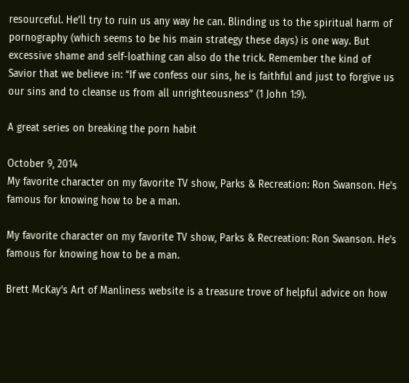resourceful. He’ll try to ruin us any way he can. Blinding us to the spiritual harm of pornography (which seems to be his main strategy these days) is one way. But excessive shame and self-loathing can also do the trick. Remember the kind of Savior that we believe in: “If we confess our sins, he is faithful and just to forgive us our sins and to cleanse us from all unrighteousness” (1 John 1:9).

A great series on breaking the porn habit

October 9, 2014
My favorite character on my favorite TV show, Parks & Recreation: Ron Swanson. He's famous for knowing how to be a man.

My favorite character on my favorite TV show, Parks & Recreation: Ron Swanson. He’s famous for knowing how to be a man.

Brett McKay’s Art of Manliness website is a treasure trove of helpful advice on how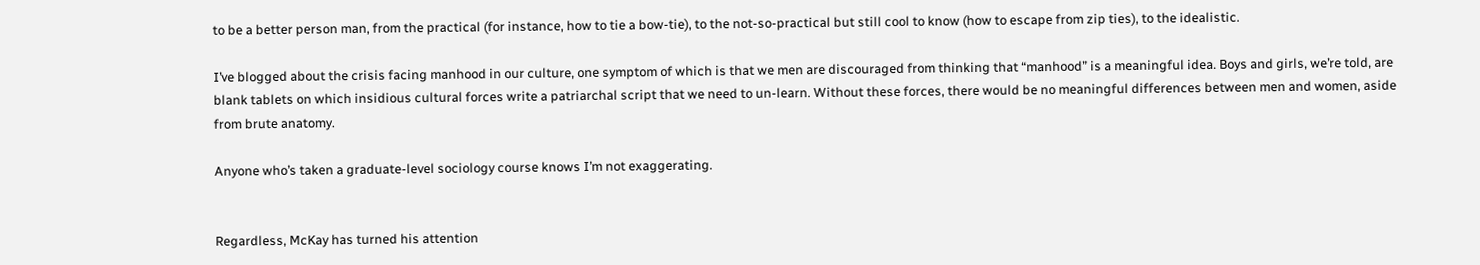to be a better person man, from the practical (for instance, how to tie a bow-tie), to the not-so-practical but still cool to know (how to escape from zip ties), to the idealistic.

I’ve blogged about the crisis facing manhood in our culture, one symptom of which is that we men are discouraged from thinking that “manhood” is a meaningful idea. Boys and girls, we’re told, are blank tablets on which insidious cultural forces write a patriarchal script that we need to un-learn. Without these forces, there would be no meaningful differences between men and women, aside from brute anatomy.

Anyone who’s taken a graduate-level sociology course knows I’m not exaggerating.


Regardless, McKay has turned his attention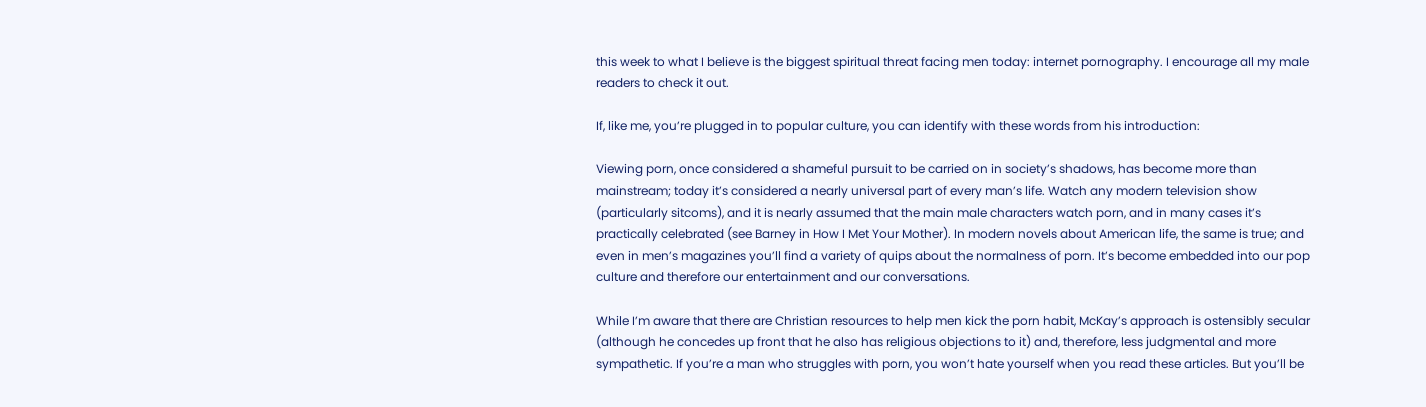this week to what I believe is the biggest spiritual threat facing men today: internet pornography. I encourage all my male readers to check it out.

If, like me, you’re plugged in to popular culture, you can identify with these words from his introduction:

Viewing porn, once considered a shameful pursuit to be carried on in society’s shadows, has become more than mainstream; today it’s considered a nearly universal part of every man’s life. Watch any modern television show (particularly sitcoms), and it is nearly assumed that the main male characters watch porn, and in many cases it’s practically celebrated (see Barney in How I Met Your Mother). In modern novels about American life, the same is true; and even in men’s magazines you’ll find a variety of quips about the normalness of porn. It’s become embedded into our pop culture and therefore our entertainment and our conversations.

While I’m aware that there are Christian resources to help men kick the porn habit, McKay’s approach is ostensibly secular (although he concedes up front that he also has religious objections to it) and, therefore, less judgmental and more sympathetic. If you’re a man who struggles with porn, you won’t hate yourself when you read these articles. But you’ll be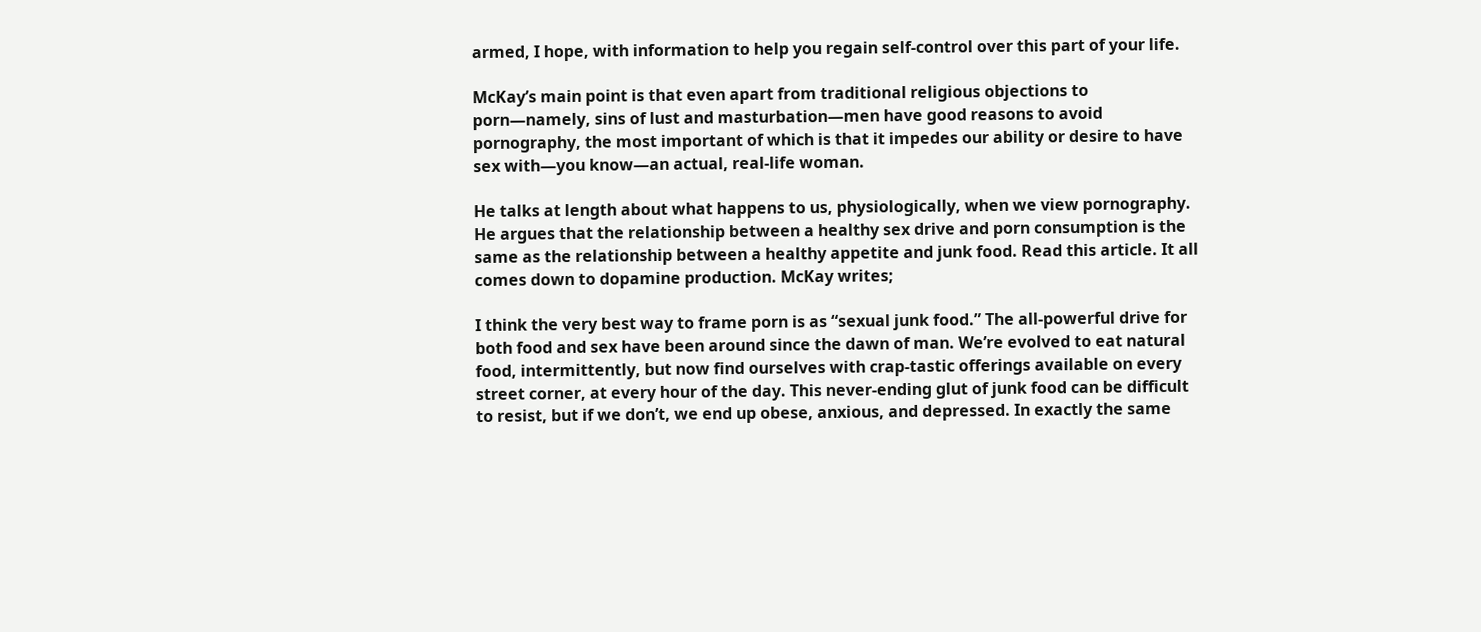armed, I hope, with information to help you regain self-control over this part of your life.

McKay’s main point is that even apart from traditional religious objections to porn—namely, sins of lust and masturbation—men have good reasons to avoid pornography, the most important of which is that it impedes our ability or desire to have sex with—you know—an actual, real-life woman.

He talks at length about what happens to us, physiologically, when we view pornography. He argues that the relationship between a healthy sex drive and porn consumption is the same as the relationship between a healthy appetite and junk food. Read this article. It all comes down to dopamine production. McKay writes;

I think the very best way to frame porn is as “sexual junk food.” The all-powerful drive for both food and sex have been around since the dawn of man. We’re evolved to eat natural food, intermittently, but now find ourselves with crap-tastic offerings available on every street corner, at every hour of the day. This never-ending glut of junk food can be difficult to resist, but if we don’t, we end up obese, anxious, and depressed. In exactly the same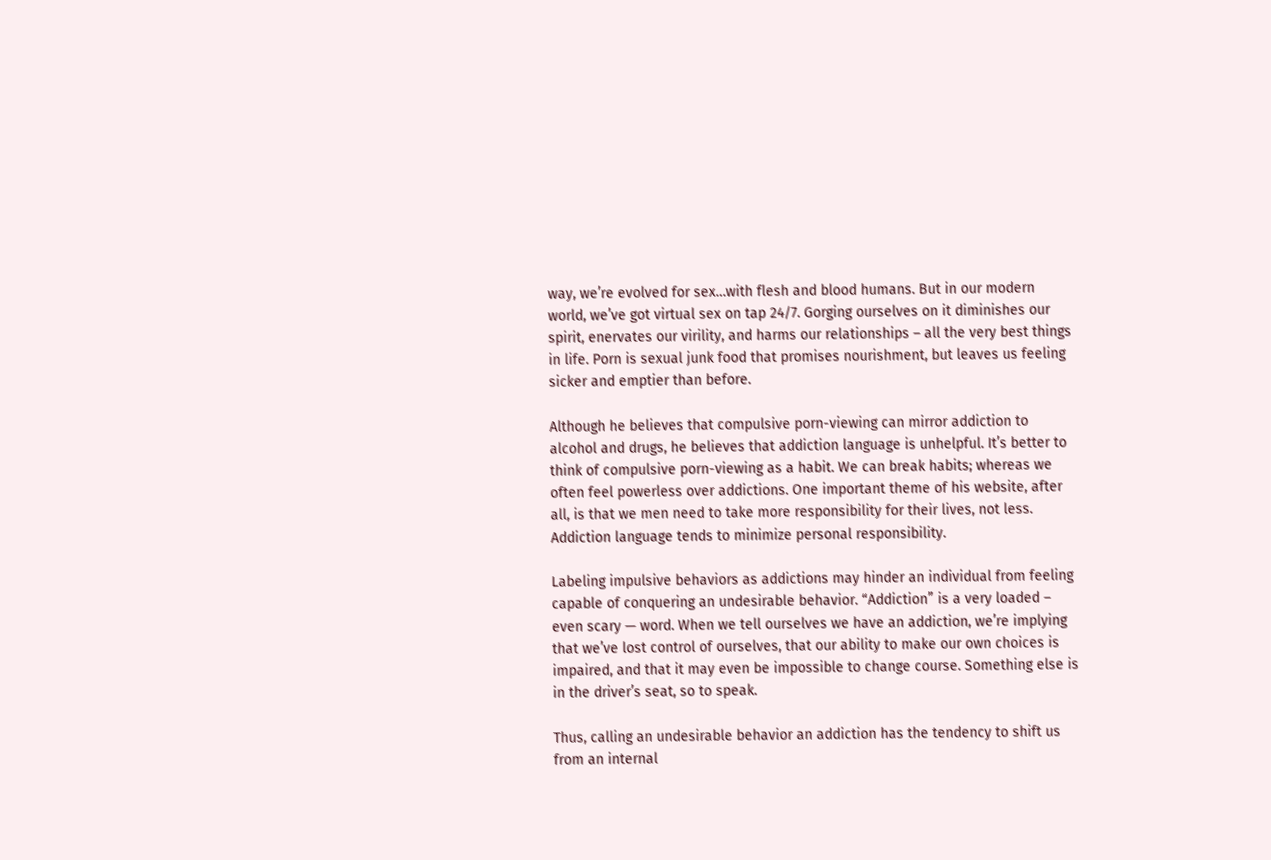way, we’re evolved for sex…with flesh and blood humans. But in our modern world, we’ve got virtual sex on tap 24/7. Gorging ourselves on it diminishes our spirit, enervates our virility, and harms our relationships – all the very best things in life. Porn is sexual junk food that promises nourishment, but leaves us feeling sicker and emptier than before.

Although he believes that compulsive porn-viewing can mirror addiction to alcohol and drugs, he believes that addiction language is unhelpful. It’s better to think of compulsive porn-viewing as a habit. We can break habits; whereas we often feel powerless over addictions. One important theme of his website, after all, is that we men need to take more responsibility for their lives, not less. Addiction language tends to minimize personal responsibility.

Labeling impulsive behaviors as addictions may hinder an individual from feeling capable of conquering an undesirable behavior. “Addiction” is a very loaded – even scary — word. When we tell ourselves we have an addiction, we’re implying that we’ve lost control of ourselves, that our ability to make our own choices is impaired, and that it may even be impossible to change course. Something else is in the driver’s seat, so to speak.

Thus, calling an undesirable behavior an addiction has the tendency to shift us from an internal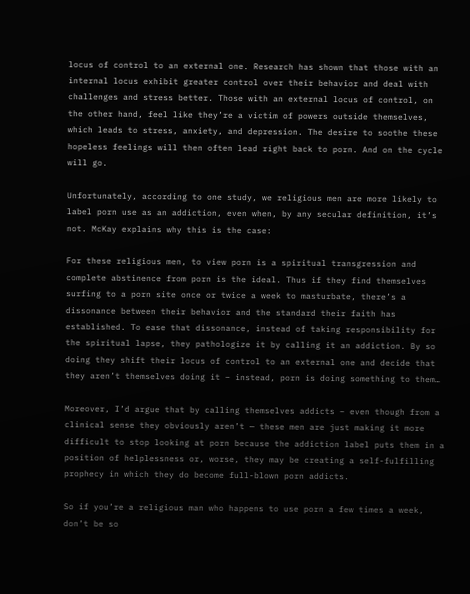locus of control to an external one. Research has shown that those with an internal locus exhibit greater control over their behavior and deal with challenges and stress better. Those with an external locus of control, on the other hand, feel like they’re a victim of powers outside themselves, which leads to stress, anxiety, and depression. The desire to soothe these hopeless feelings will then often lead right back to porn. And on the cycle will go.

Unfortunately, according to one study, we religious men are more likely to label porn use as an addiction, even when, by any secular definition, it’s not. McKay explains why this is the case:

For these religious men, to view porn is a spiritual transgression and complete abstinence from porn is the ideal. Thus if they find themselves surfing to a porn site once or twice a week to masturbate, there’s a dissonance between their behavior and the standard their faith has established. To ease that dissonance, instead of taking responsibility for the spiritual lapse, they pathologize it by calling it an addiction. By so doing they shift their locus of control to an external one and decide that they aren’t themselves doing it – instead, porn is doing something to them…

Moreover, I’d argue that by calling themselves addicts – even though from a clinical sense they obviously aren’t — these men are just making it more difficult to stop looking at porn because the addiction label puts them in a position of helplessness or, worse, they may be creating a self-fulfilling prophecy in which they do become full-blown porn addicts.

So if you’re a religious man who happens to use porn a few times a week, don’t be so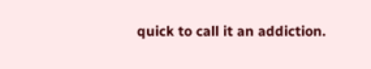quick to call it an addiction.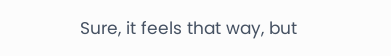Sure, it feels that way, but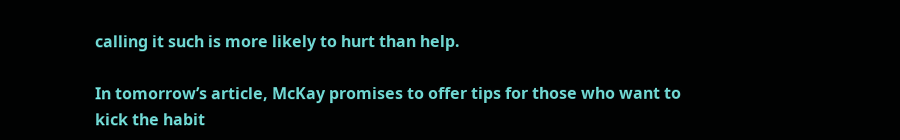calling it such is more likely to hurt than help.

In tomorrow’s article, McKay promises to offer tips for those who want to kick the habit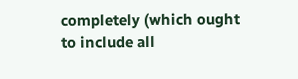completely (which ought to include all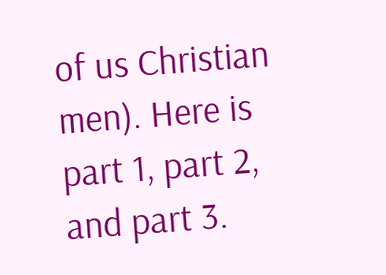of us Christian men). Here is part 1, part 2, and part 3.